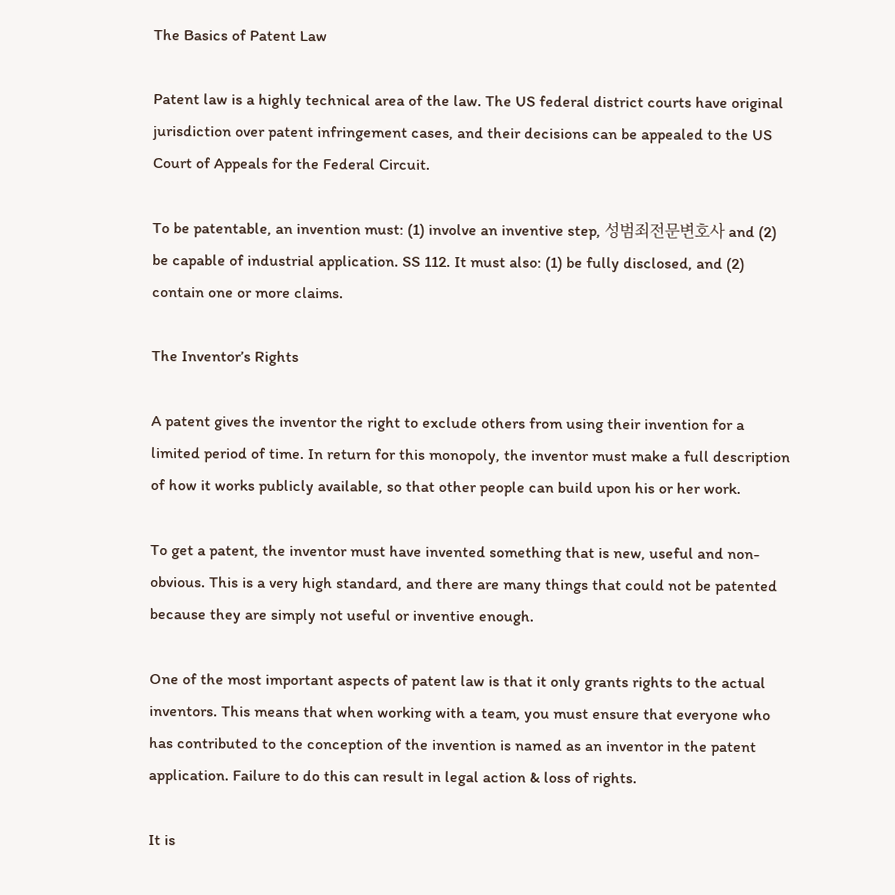The Basics of Patent Law

Patent law is a highly technical area of the law. The US federal district courts have original jurisdiction over patent infringement cases, and their decisions can be appealed to the US Court of Appeals for the Federal Circuit.

To be patentable, an invention must: (1) involve an inventive step, 성범죄전문변호사 and (2) be capable of industrial application. SS 112. It must also: (1) be fully disclosed, and (2) contain one or more claims.

The Inventor’s Rights

A patent gives the inventor the right to exclude others from using their invention for a limited period of time. In return for this monopoly, the inventor must make a full description of how it works publicly available, so that other people can build upon his or her work.

To get a patent, the inventor must have invented something that is new, useful and non-obvious. This is a very high standard, and there are many things that could not be patented because they are simply not useful or inventive enough.

One of the most important aspects of patent law is that it only grants rights to the actual inventors. This means that when working with a team, you must ensure that everyone who has contributed to the conception of the invention is named as an inventor in the patent application. Failure to do this can result in legal action & loss of rights.

It is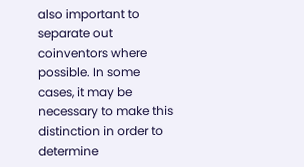also important to separate out coinventors where possible. In some cases, it may be necessary to make this distinction in order to determine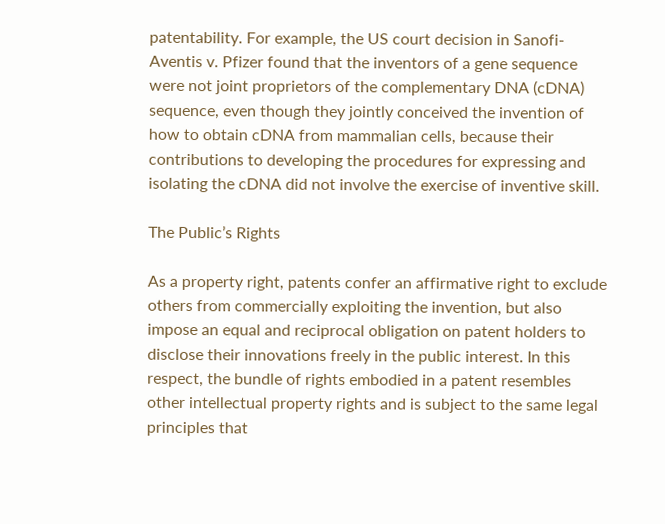patentability. For example, the US court decision in Sanofi-Aventis v. Pfizer found that the inventors of a gene sequence were not joint proprietors of the complementary DNA (cDNA) sequence, even though they jointly conceived the invention of how to obtain cDNA from mammalian cells, because their contributions to developing the procedures for expressing and isolating the cDNA did not involve the exercise of inventive skill.

The Public’s Rights

As a property right, patents confer an affirmative right to exclude others from commercially exploiting the invention, but also impose an equal and reciprocal obligation on patent holders to disclose their innovations freely in the public interest. In this respect, the bundle of rights embodied in a patent resembles other intellectual property rights and is subject to the same legal principles that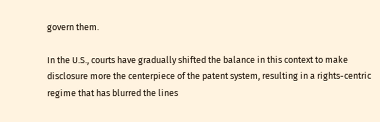govern them.

In the U.S., courts have gradually shifted the balance in this context to make disclosure more the centerpiece of the patent system, resulting in a rights-centric regime that has blurred the lines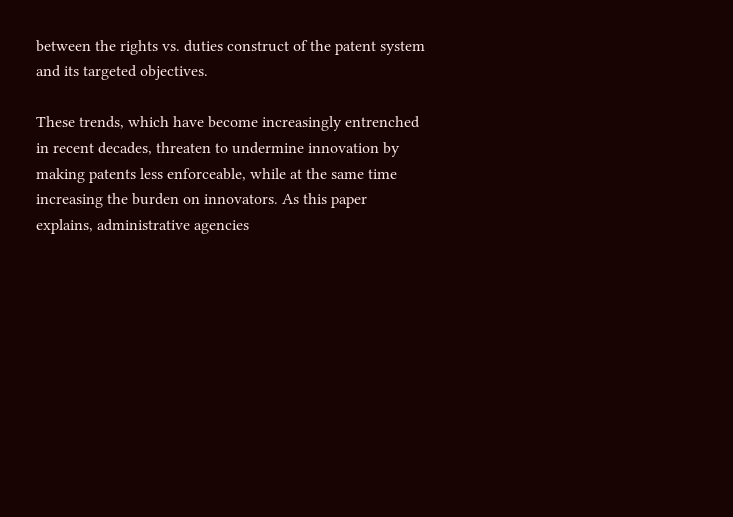between the rights vs. duties construct of the patent system and its targeted objectives.

These trends, which have become increasingly entrenched in recent decades, threaten to undermine innovation by making patents less enforceable, while at the same time increasing the burden on innovators. As this paper explains, administrative agencies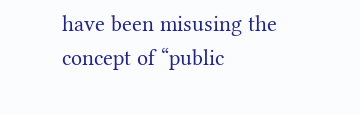have been misusing the concept of “public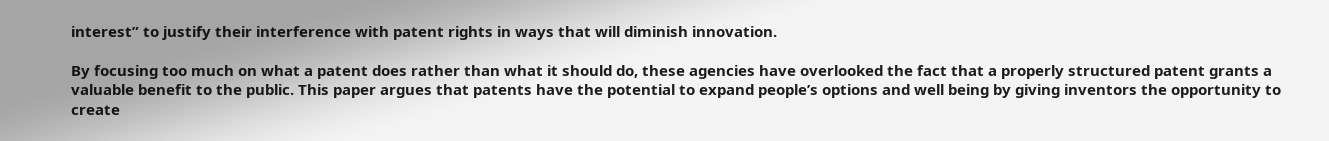interest” to justify their interference with patent rights in ways that will diminish innovation.

By focusing too much on what a patent does rather than what it should do, these agencies have overlooked the fact that a properly structured patent grants a valuable benefit to the public. This paper argues that patents have the potential to expand people’s options and well being by giving inventors the opportunity to create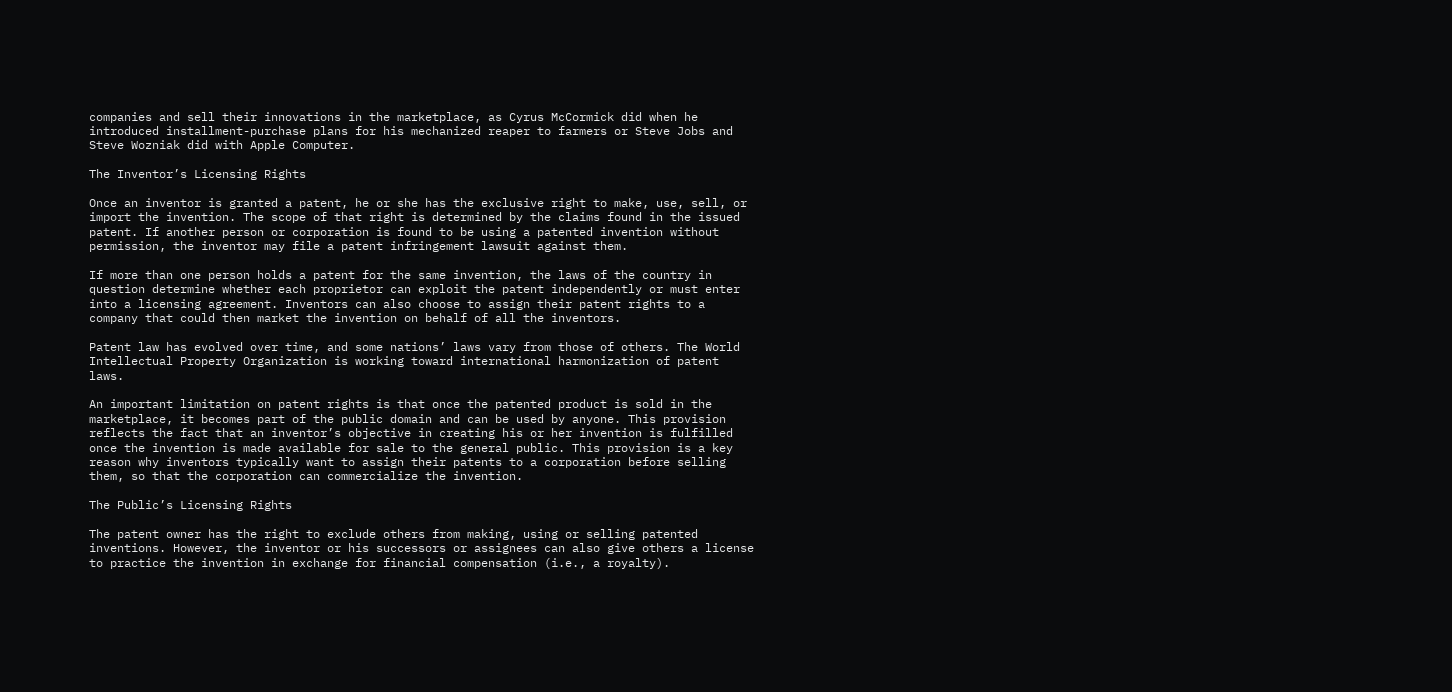companies and sell their innovations in the marketplace, as Cyrus McCormick did when he introduced installment-purchase plans for his mechanized reaper to farmers or Steve Jobs and Steve Wozniak did with Apple Computer.

The Inventor’s Licensing Rights

Once an inventor is granted a patent, he or she has the exclusive right to make, use, sell, or import the invention. The scope of that right is determined by the claims found in the issued patent. If another person or corporation is found to be using a patented invention without permission, the inventor may file a patent infringement lawsuit against them.

If more than one person holds a patent for the same invention, the laws of the country in question determine whether each proprietor can exploit the patent independently or must enter into a licensing agreement. Inventors can also choose to assign their patent rights to a company that could then market the invention on behalf of all the inventors.

Patent law has evolved over time, and some nations’ laws vary from those of others. The World Intellectual Property Organization is working toward international harmonization of patent laws.

An important limitation on patent rights is that once the patented product is sold in the marketplace, it becomes part of the public domain and can be used by anyone. This provision reflects the fact that an inventor’s objective in creating his or her invention is fulfilled once the invention is made available for sale to the general public. This provision is a key reason why inventors typically want to assign their patents to a corporation before selling them, so that the corporation can commercialize the invention.

The Public’s Licensing Rights

The patent owner has the right to exclude others from making, using or selling patented inventions. However, the inventor or his successors or assignees can also give others a license to practice the invention in exchange for financial compensation (i.e., a royalty).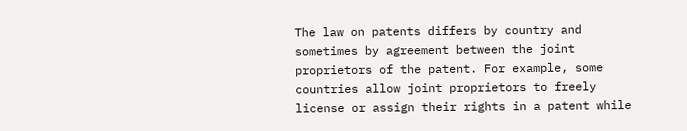The law on patents differs by country and sometimes by agreement between the joint proprietors of the patent. For example, some countries allow joint proprietors to freely license or assign their rights in a patent while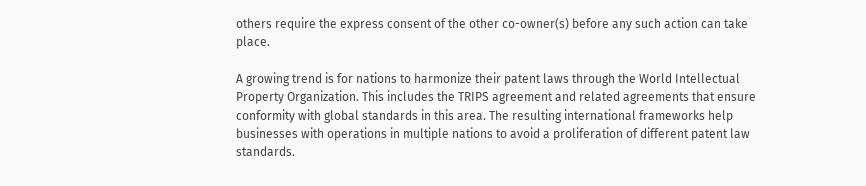others require the express consent of the other co-owner(s) before any such action can take place.

A growing trend is for nations to harmonize their patent laws through the World Intellectual Property Organization. This includes the TRIPS agreement and related agreements that ensure conformity with global standards in this area. The resulting international frameworks help businesses with operations in multiple nations to avoid a proliferation of different patent law standards.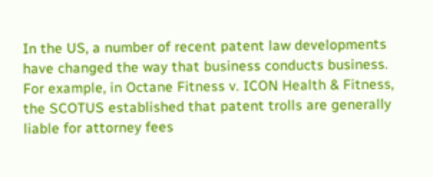In the US, a number of recent patent law developments have changed the way that business conducts business. For example, in Octane Fitness v. ICON Health & Fitness, the SCOTUS established that patent trolls are generally liable for attorney fees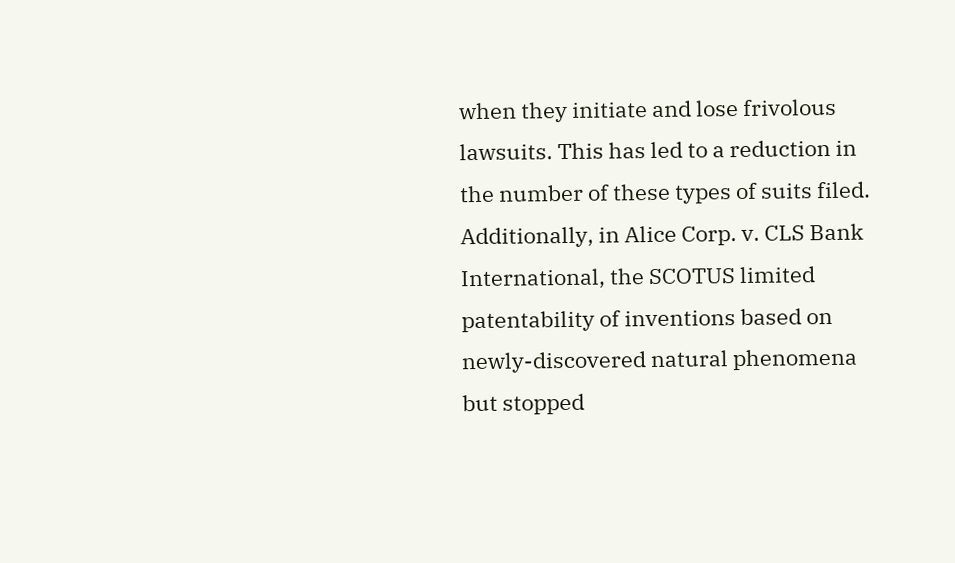when they initiate and lose frivolous lawsuits. This has led to a reduction in the number of these types of suits filed. Additionally, in Alice Corp. v. CLS Bank International, the SCOTUS limited patentability of inventions based on newly-discovered natural phenomena but stopped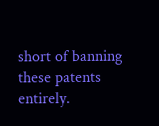short of banning these patents entirely.